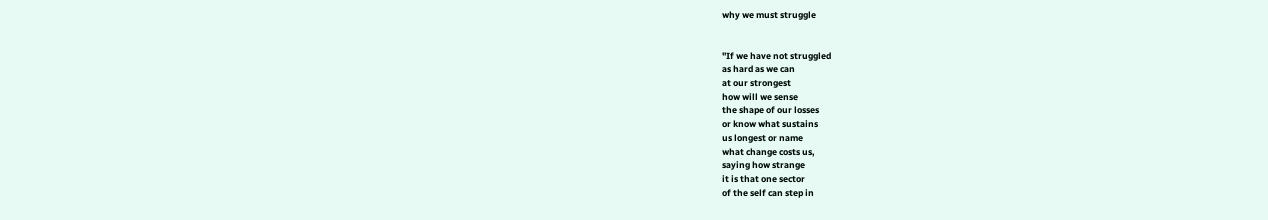why we must struggle


"If we have not struggled
as hard as we can
at our strongest
how will we sense
the shape of our losses
or know what sustains
us longest or name
what change costs us,
saying how strange
it is that one sector
of the self can step in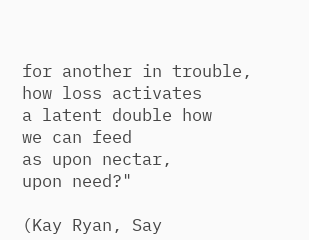for another in trouble,
how loss activates
a latent double how
we can feed
as upon nectar,
upon need?"

(Kay Ryan, Say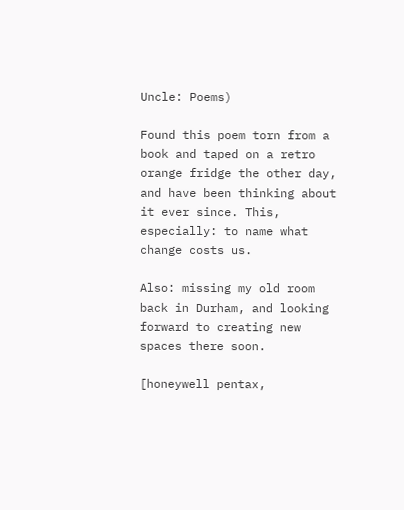Uncle: Poems)

Found this poem torn from a book and taped on a retro orange fridge the other day, and have been thinking about it ever since. This, especially: to name what change costs us.

Also: missing my old room back in Durham, and looking forward to creating new spaces there soon.

[honeywell pentax,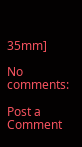35mm]

No comments:

Post a Comment